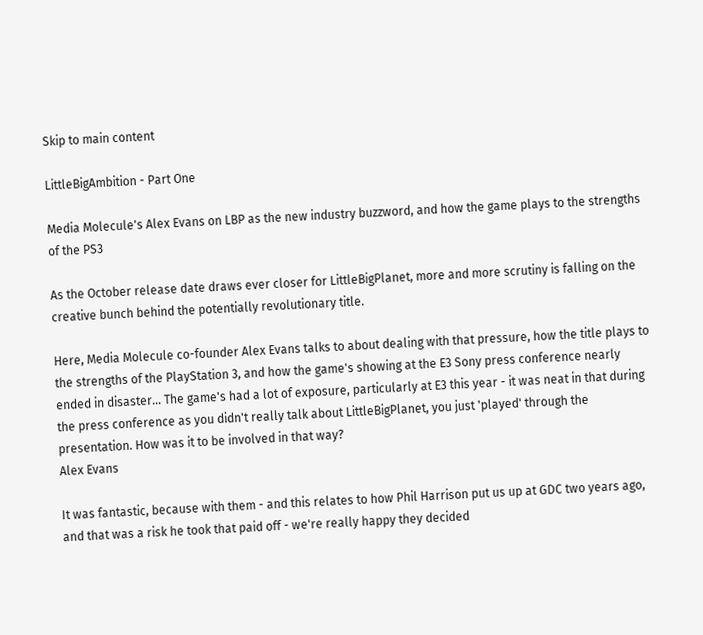Skip to main content

LittleBigAmbition - Part One

Media Molecule's Alex Evans on LBP as the new industry buzzword, and how the game plays to the strengths of the PS3

As the October release date draws ever closer for LittleBigPlanet, more and more scrutiny is falling on the creative bunch behind the potentially revolutionary title.

Here, Media Molecule co-founder Alex Evans talks to about dealing with that pressure, how the title plays to the strengths of the PlayStation 3, and how the game's showing at the E3 Sony press conference nearly ended in disaster... The game's had a lot of exposure, particularly at E3 this year - it was neat in that during the press conference as you didn't really talk about LittleBigPlanet, you just 'played' through the presentation. How was it to be involved in that way?
Alex Evans

It was fantastic, because with them - and this relates to how Phil Harrison put us up at GDC two years ago, and that was a risk he took that paid off - we're really happy they decided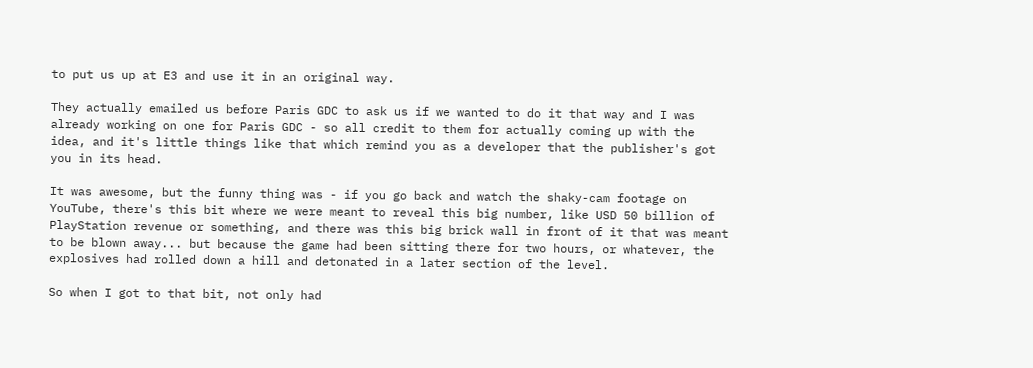to put us up at E3 and use it in an original way.

They actually emailed us before Paris GDC to ask us if we wanted to do it that way and I was already working on one for Paris GDC - so all credit to them for actually coming up with the idea, and it's little things like that which remind you as a developer that the publisher's got you in its head.

It was awesome, but the funny thing was - if you go back and watch the shaky-cam footage on YouTube, there's this bit where we were meant to reveal this big number, like USD 50 billion of PlayStation revenue or something, and there was this big brick wall in front of it that was meant to be blown away... but because the game had been sitting there for two hours, or whatever, the explosives had rolled down a hill and detonated in a later section of the level.

So when I got to that bit, not only had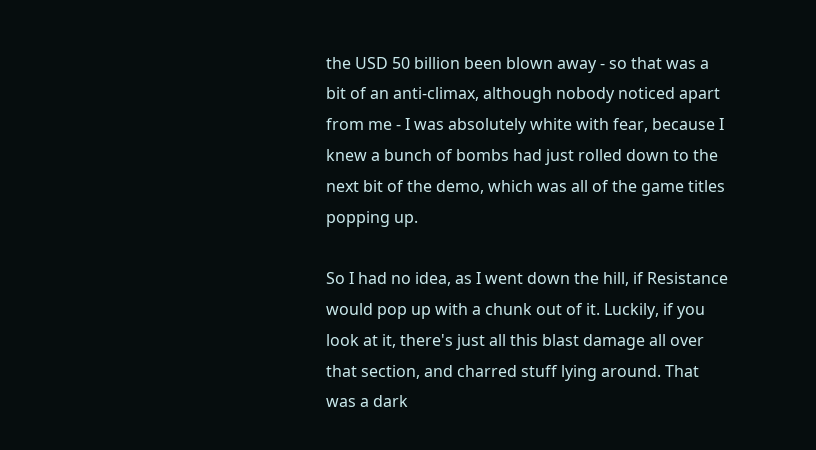the USD 50 billion been blown away - so that was a bit of an anti-climax, although nobody noticed apart from me - I was absolutely white with fear, because I knew a bunch of bombs had just rolled down to the next bit of the demo, which was all of the game titles popping up.

So I had no idea, as I went down the hill, if Resistance would pop up with a chunk out of it. Luckily, if you look at it, there's just all this blast damage all over that section, and charred stuff lying around. That was a dark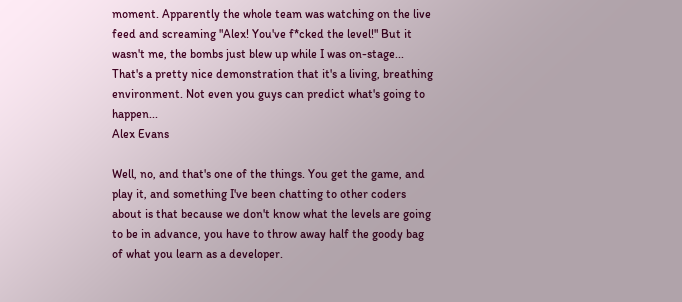moment. Apparently the whole team was watching on the live feed and screaming "Alex! You've f*cked the level!" But it wasn't me, the bombs just blew up while I was on-stage... That's a pretty nice demonstration that it's a living, breathing environment. Not even you guys can predict what's going to happen...
Alex Evans

Well, no, and that's one of the things. You get the game, and play it, and something I've been chatting to other coders about is that because we don't know what the levels are going to be in advance, you have to throw away half the goody bag of what you learn as a developer.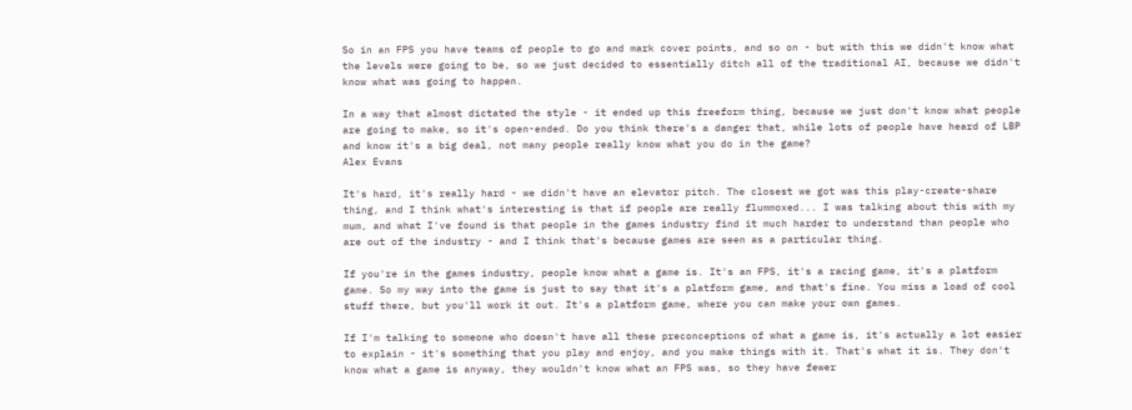So in an FPS you have teams of people to go and mark cover points, and so on - but with this we didn't know what the levels were going to be, so we just decided to essentially ditch all of the traditional AI, because we didn't know what was going to happen.

In a way that almost dictated the style - it ended up this freeform thing, because we just don't know what people are going to make, so it's open-ended. Do you think there's a danger that, while lots of people have heard of LBP and know it's a big deal, not many people really know what you do in the game?
Alex Evans

It's hard, it's really hard - we didn't have an elevator pitch. The closest we got was this play-create-share thing, and I think what's interesting is that if people are really flummoxed... I was talking about this with my mum, and what I've found is that people in the games industry find it much harder to understand than people who are out of the industry - and I think that's because games are seen as a particular thing.

If you're in the games industry, people know what a game is. It's an FPS, it's a racing game, it's a platform game. So my way into the game is just to say that it's a platform game, and that's fine. You miss a load of cool stuff there, but you'll work it out. It's a platform game, where you can make your own games.

If I'm talking to someone who doesn't have all these preconceptions of what a game is, it's actually a lot easier to explain - it's something that you play and enjoy, and you make things with it. That's what it is. They don't know what a game is anyway, they wouldn't know what an FPS was, so they have fewer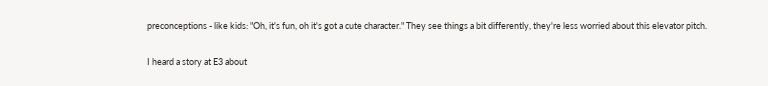preconceptions - like kids: "Oh, it's fun, oh it's got a cute character." They see things a bit differently, they're less worried about this elevator pitch.

I heard a story at E3 about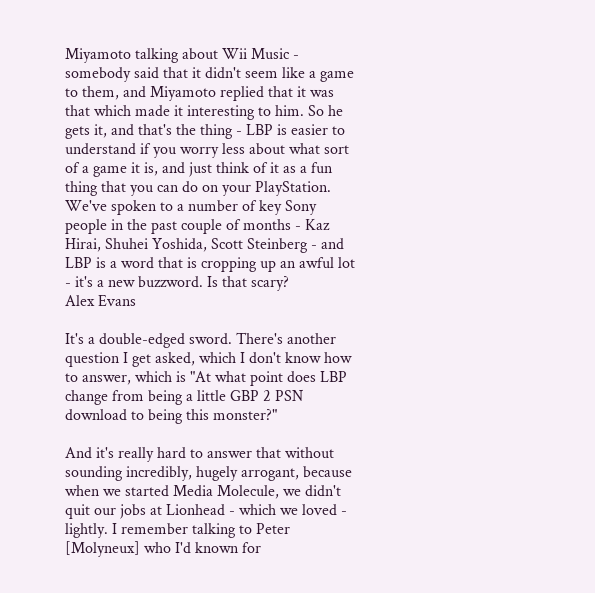Miyamoto talking about Wii Music - somebody said that it didn't seem like a game to them, and Miyamoto replied that it was that which made it interesting to him. So he gets it, and that's the thing - LBP is easier to understand if you worry less about what sort of a game it is, and just think of it as a fun thing that you can do on your PlayStation. We've spoken to a number of key Sony people in the past couple of months - Kaz Hirai, Shuhei Yoshida, Scott Steinberg - and LBP is a word that is cropping up an awful lot - it's a new buzzword. Is that scary?
Alex Evans

It's a double-edged sword. There's another question I get asked, which I don't know how to answer, which is "At what point does LBP change from being a little GBP 2 PSN download to being this monster?"

And it's really hard to answer that without sounding incredibly, hugely arrogant, because when we started Media Molecule, we didn't quit our jobs at Lionhead - which we loved - lightly. I remember talking to Peter [Molyneux] who I'd known for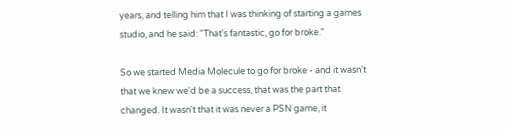years, and telling him that I was thinking of starting a games studio, and he said: "That's fantastic, go for broke."

So we started Media Molecule to go for broke - and it wasn't that we knew we'd be a success, that was the part that changed. It wasn't that it was never a PSN game, it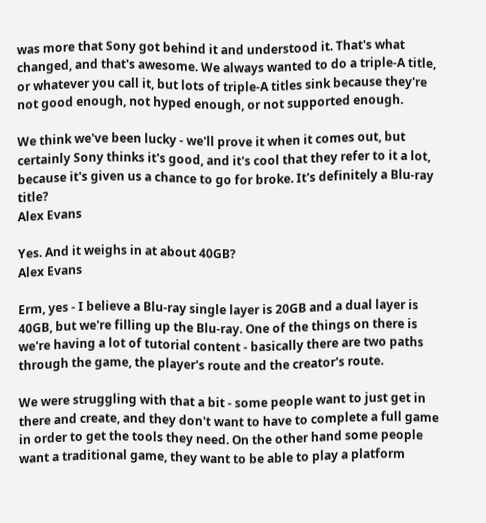was more that Sony got behind it and understood it. That's what changed, and that's awesome. We always wanted to do a triple-A title, or whatever you call it, but lots of triple-A titles sink because they're not good enough, not hyped enough, or not supported enough.

We think we've been lucky - we'll prove it when it comes out, but certainly Sony thinks it's good, and it's cool that they refer to it a lot, because it's given us a chance to go for broke. It's definitely a Blu-ray title?
Alex Evans

Yes. And it weighs in at about 40GB?
Alex Evans

Erm, yes - I believe a Blu-ray single layer is 20GB and a dual layer is 40GB, but we're filling up the Blu-ray. One of the things on there is we're having a lot of tutorial content - basically there are two paths through the game, the player's route and the creator's route.

We were struggling with that a bit - some people want to just get in there and create, and they don't want to have to complete a full game in order to get the tools they need. On the other hand some people want a traditional game, they want to be able to play a platform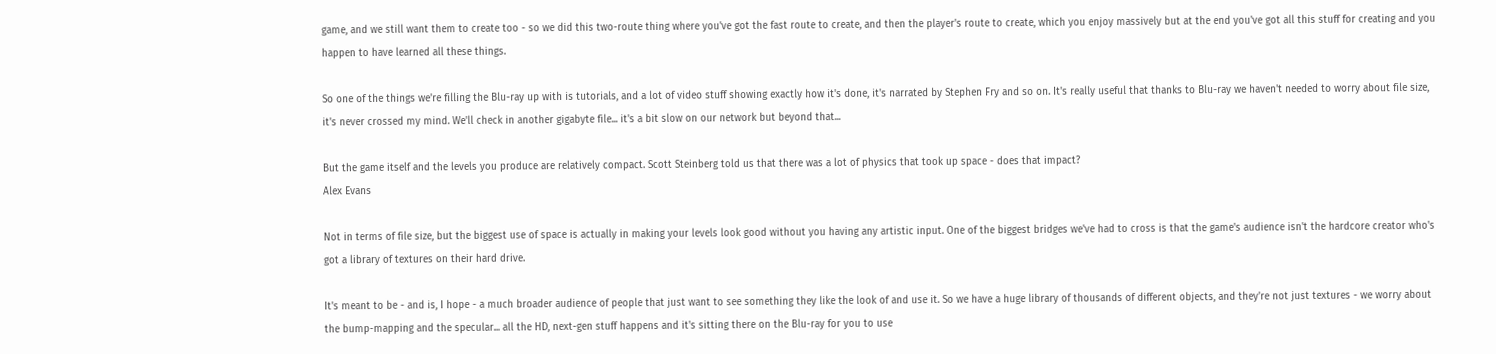game, and we still want them to create too - so we did this two-route thing where you've got the fast route to create, and then the player's route to create, which you enjoy massively but at the end you've got all this stuff for creating and you happen to have learned all these things.

So one of the things we're filling the Blu-ray up with is tutorials, and a lot of video stuff showing exactly how it's done, it's narrated by Stephen Fry and so on. It's really useful that thanks to Blu-ray we haven't needed to worry about file size, it's never crossed my mind. We'll check in another gigabyte file... it's a bit slow on our network but beyond that...

But the game itself and the levels you produce are relatively compact. Scott Steinberg told us that there was a lot of physics that took up space - does that impact?
Alex Evans

Not in terms of file size, but the biggest use of space is actually in making your levels look good without you having any artistic input. One of the biggest bridges we've had to cross is that the game's audience isn't the hardcore creator who's got a library of textures on their hard drive.

It's meant to be - and is, I hope - a much broader audience of people that just want to see something they like the look of and use it. So we have a huge library of thousands of different objects, and they're not just textures - we worry about the bump-mapping and the specular... all the HD, next-gen stuff happens and it's sitting there on the Blu-ray for you to use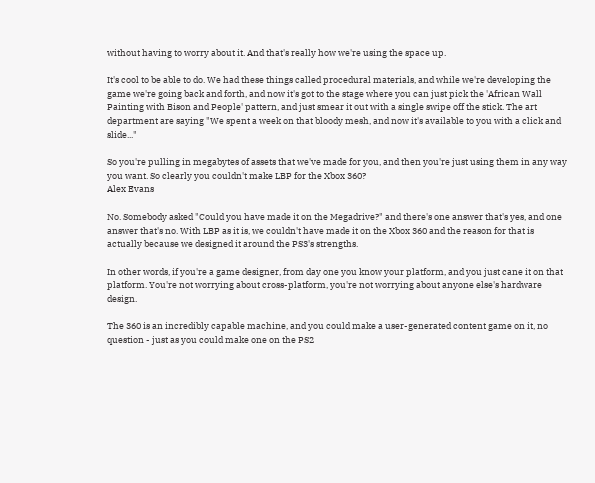without having to worry about it. And that's really how we're using the space up.

It's cool to be able to do. We had these things called procedural materials, and while we're developing the game we're going back and forth, and now it's got to the stage where you can just pick the 'African Wall Painting with Bison and People' pattern, and just smear it out with a single swipe off the stick. The art department are saying "We spent a week on that bloody mesh, and now it's available to you with a click and slide..."

So you're pulling in megabytes of assets that we've made for you, and then you're just using them in any way you want. So clearly you couldn't make LBP for the Xbox 360?
Alex Evans

No. Somebody asked "Could you have made it on the Megadrive?" and there's one answer that's yes, and one answer that's no. With LBP as it is, we couldn't have made it on the Xbox 360 and the reason for that is actually because we designed it around the PS3's strengths.

In other words, if you're a game designer, from day one you know your platform, and you just cane it on that platform. You're not worrying about cross-platform, you're not worrying about anyone else's hardware design.

The 360 is an incredibly capable machine, and you could make a user-generated content game on it, no question - just as you could make one on the PS2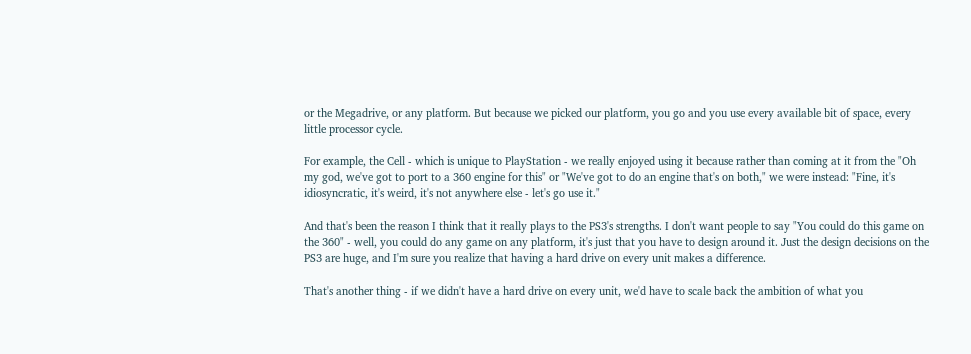or the Megadrive, or any platform. But because we picked our platform, you go and you use every available bit of space, every little processor cycle.

For example, the Cell - which is unique to PlayStation - we really enjoyed using it because rather than coming at it from the "Oh my god, we've got to port to a 360 engine for this" or "We've got to do an engine that's on both," we were instead: "Fine, it's idiosyncratic, it's weird, it's not anywhere else - let's go use it."

And that's been the reason I think that it really plays to the PS3's strengths. I don't want people to say "You could do this game on the 360" - well, you could do any game on any platform, it's just that you have to design around it. Just the design decisions on the PS3 are huge, and I'm sure you realize that having a hard drive on every unit makes a difference.

That's another thing - if we didn't have a hard drive on every unit, we'd have to scale back the ambition of what you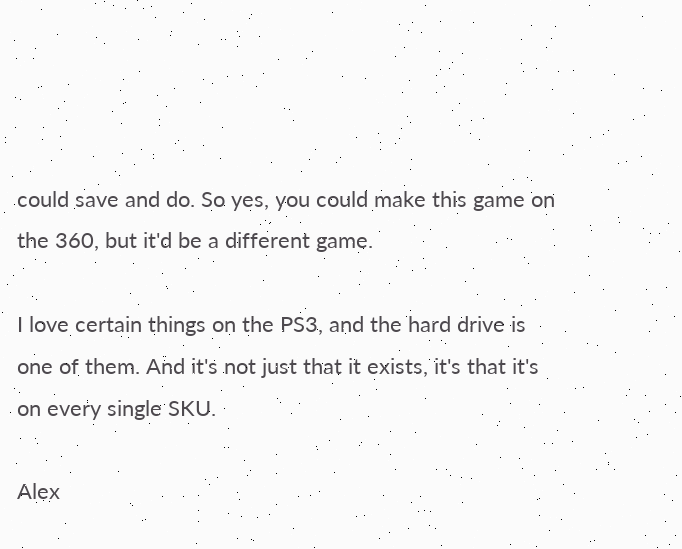could save and do. So yes, you could make this game on the 360, but it'd be a different game.

I love certain things on the PS3, and the hard drive is one of them. And it's not just that it exists, it's that it's on every single SKU.

Alex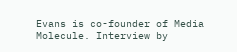Evans is co-founder of Media Molecule. Interview by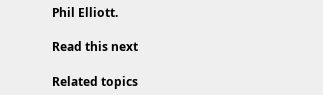Phil Elliott.

Read this next

Related topics